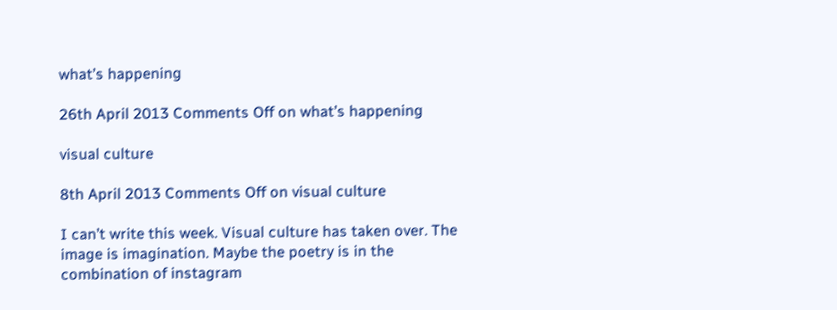what’s happening

26th April 2013 Comments Off on what’s happening

visual culture

8th April 2013 Comments Off on visual culture

I can’t write this week. Visual culture has taken over. The image is imagination. Maybe the poetry is in the combination of instagram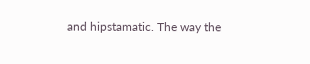and hipstamatic. The way the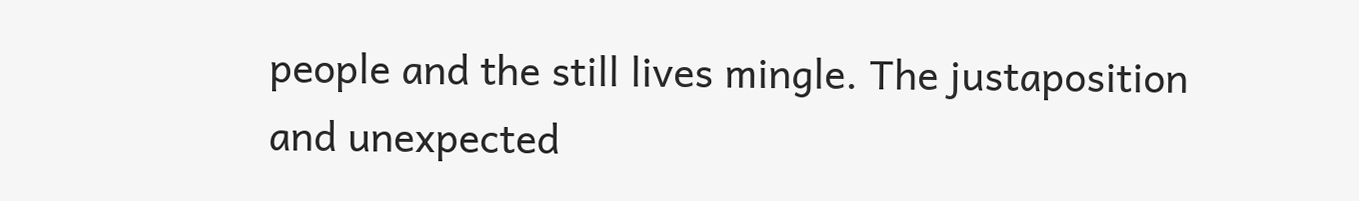people and the still lives mingle. The justaposition and unexpected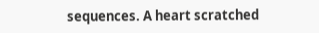sequences. A heart scratched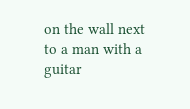on the wall next to a man with a guitar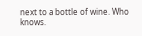next to a bottle of wine. Who knows.